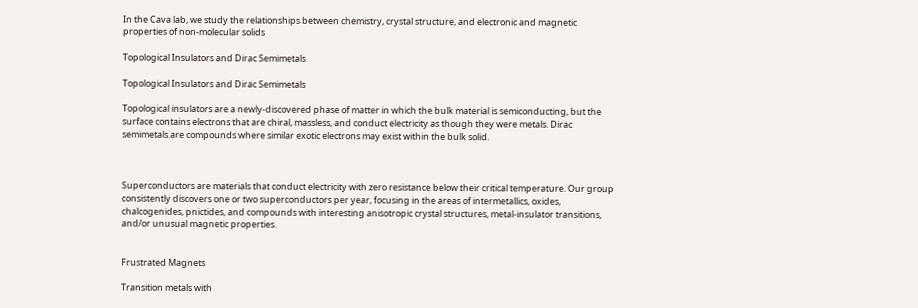In the Cava lab, we study the relationships between chemistry, crystal structure, and electronic and magnetic properties of non-molecular solids

Topological Insulators and Dirac Semimetals

Topological Insulators and Dirac Semimetals

Topological insulators are a newly-discovered phase of matter in which the bulk material is semiconducting, but the surface contains electrons that are chiral, massless, and conduct electricity as though they were metals. Dirac semimetals are compounds where similar exotic electrons may exist within the bulk solid.



Superconductors are materials that conduct electricity with zero resistance below their critical temperature. Our group consistently discovers one or two superconductors per year, focusing in the areas of intermetallics, oxides, chalcogenides, pnictides, and compounds with interesting anisotropic crystal structures, metal-insulator transitions, and/or unusual magnetic properties.


Frustrated Magnets

Transition metals with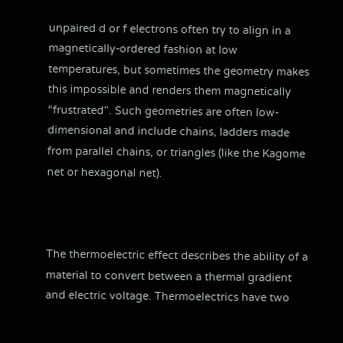unpaired d or f electrons often try to align in a magnetically-ordered fashion at low temperatures, but sometimes the geometry makes this impossible and renders them magnetically “frustrated”. Such geometries are often low-dimensional and include chains, ladders made from parallel chains, or triangles (like the Kagome net or hexagonal net).



The thermoelectric effect describes the ability of a material to convert between a thermal gradient and electric voltage. Thermoelectrics have two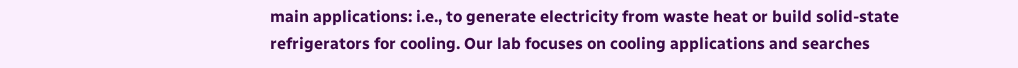main applications: i.e., to generate electricity from waste heat or build solid-state refrigerators for cooling. Our lab focuses on cooling applications and searches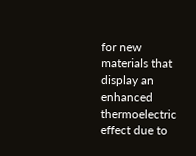for new materials that display an enhanced thermoelectric effect due to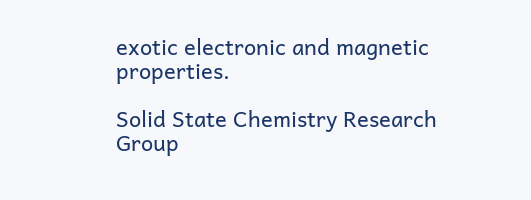exotic electronic and magnetic properties.

Solid State Chemistry Research Group